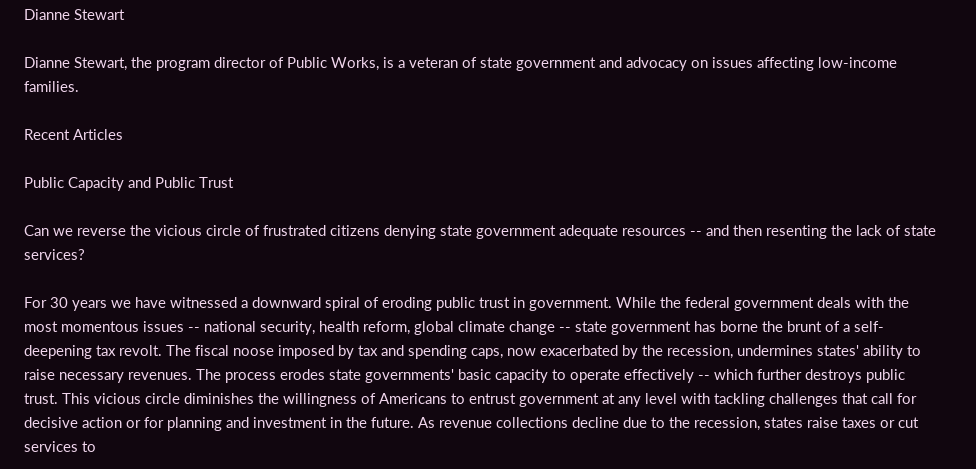Dianne Stewart

Dianne Stewart, the program director of Public Works, is a veteran of state government and advocacy on issues affecting low-income families.

Recent Articles

Public Capacity and Public Trust

Can we reverse the vicious circle of frustrated citizens denying state government adequate resources -- and then resenting the lack of state services?

For 30 years we have witnessed a downward spiral of eroding public trust in government. While the federal government deals with the most momentous issues -- national security, health reform, global climate change -- state government has borne the brunt of a self-deepening tax revolt. The fiscal noose imposed by tax and spending caps, now exacerbated by the recession, undermines states' ability to raise necessary revenues. The process erodes state governments' basic capacity to operate effectively -- which further destroys public trust. This vicious circle diminishes the willingness of Americans to entrust government at any level with tackling challenges that call for decisive action or for planning and investment in the future. As revenue collections decline due to the recession, states raise taxes or cut services to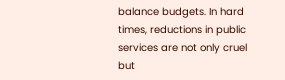balance budgets. In hard times, reductions in public services are not only cruel but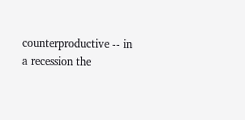counterproductive -- in a recession the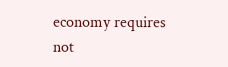economy requires not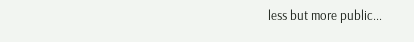less but more public...